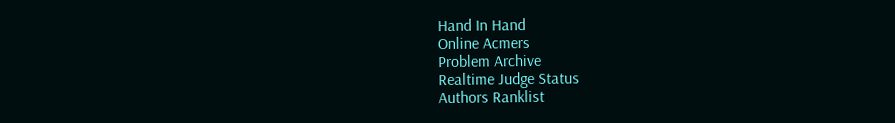Hand In Hand
Online Acmers
Problem Archive
Realtime Judge Status
Authors Ranklist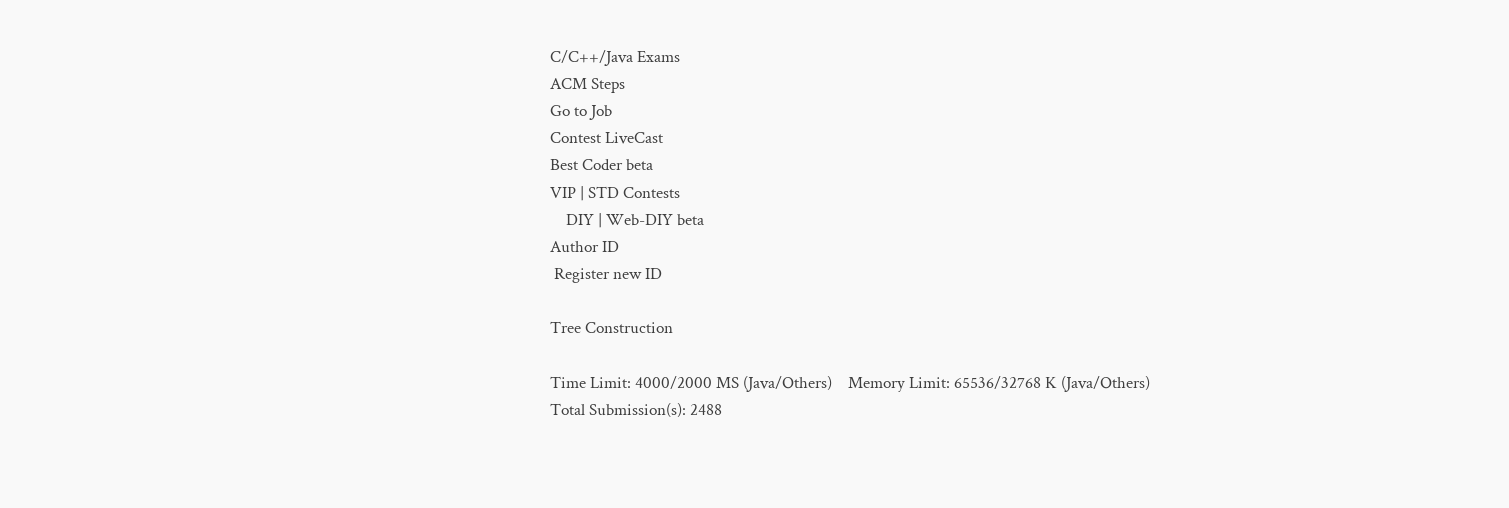C/C++/Java Exams
ACM Steps
Go to Job
Contest LiveCast
Best Coder beta
VIP | STD Contests
    DIY | Web-DIY beta
Author ID
 Register new ID

Tree Construction

Time Limit: 4000/2000 MS (Java/Others)    Memory Limit: 65536/32768 K (Java/Others)
Total Submission(s): 2488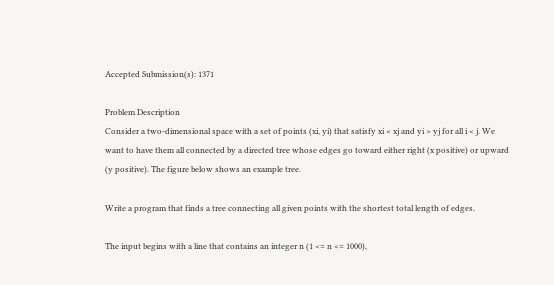Accepted Submission(s): 1371

Problem Description
Consider a two-dimensional space with a set of points (xi, yi) that satisfy xi < xj and yi > yj for all i < j. We want to have them all connected by a directed tree whose edges go toward either right (x positive) or upward (y positive). The figure below shows an example tree.

Write a program that finds a tree connecting all given points with the shortest total length of edges.

The input begins with a line that contains an integer n (1 <= n <= 1000),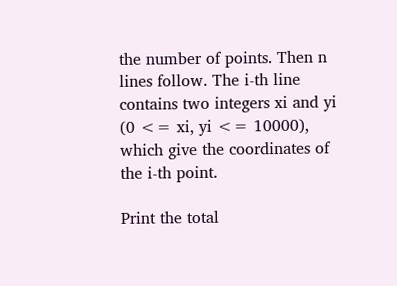the number of points. Then n lines follow. The i-th line contains two integers xi and yi (0 <= xi, yi <= 10000), which give the coordinates of the i-th point.

Print the total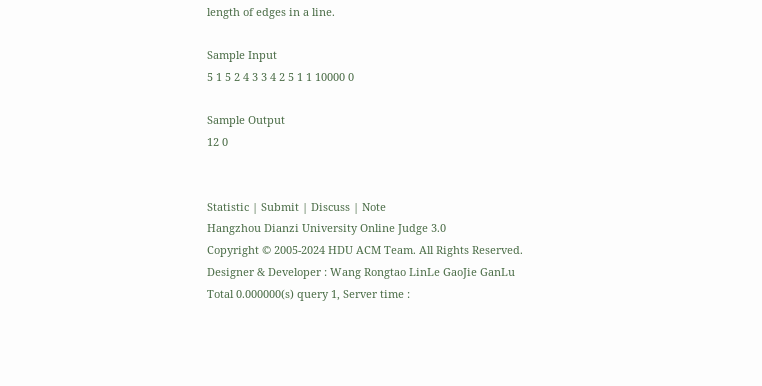length of edges in a line.

Sample Input
5 1 5 2 4 3 3 4 2 5 1 1 10000 0

Sample Output
12 0


Statistic | Submit | Discuss | Note
Hangzhou Dianzi University Online Judge 3.0
Copyright © 2005-2024 HDU ACM Team. All Rights Reserved.
Designer & Developer : Wang Rongtao LinLe GaoJie GanLu
Total 0.000000(s) query 1, Server time :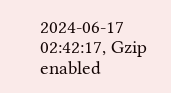2024-06-17 02:42:17, Gzip enabled